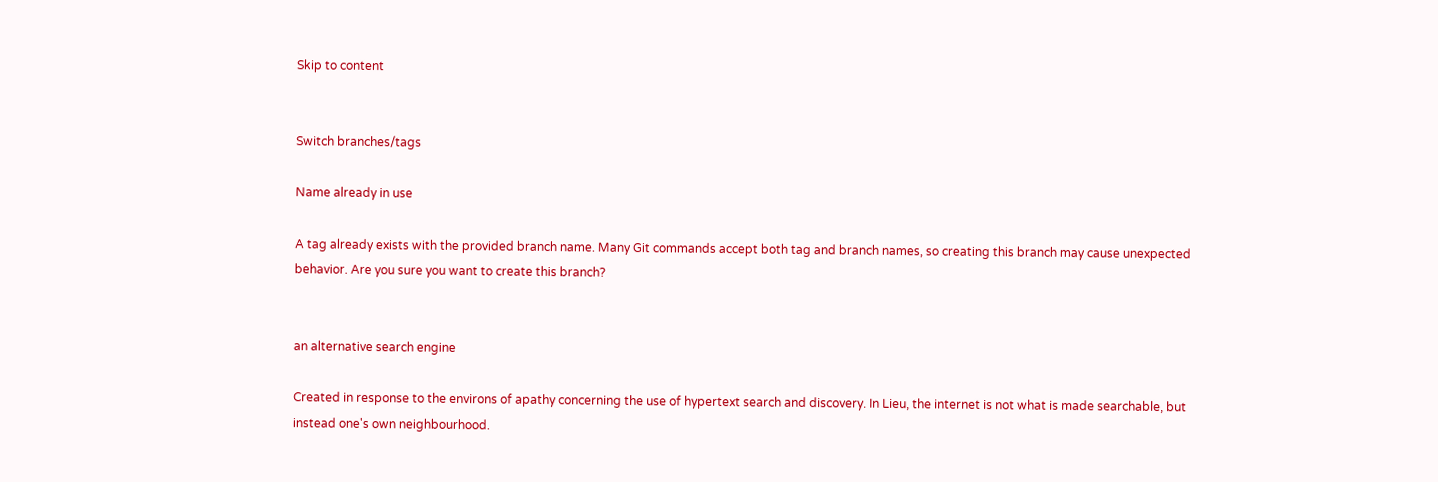Skip to content


Switch branches/tags

Name already in use

A tag already exists with the provided branch name. Many Git commands accept both tag and branch names, so creating this branch may cause unexpected behavior. Are you sure you want to create this branch?


an alternative search engine

Created in response to the environs of apathy concerning the use of hypertext search and discovery. In Lieu, the internet is not what is made searchable, but instead one's own neighbourhood.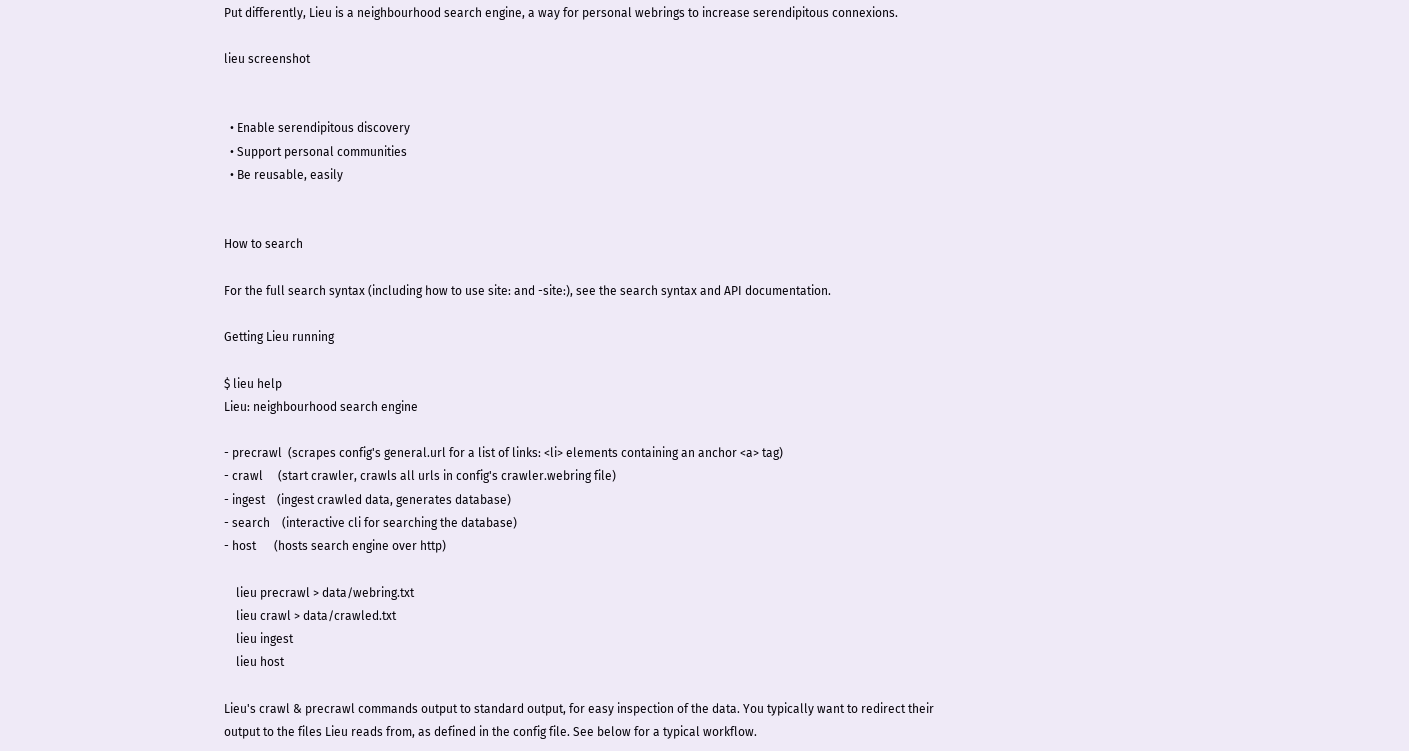Put differently, Lieu is a neighbourhood search engine, a way for personal webrings to increase serendipitous connexions.

lieu screenshot


  • Enable serendipitous discovery
  • Support personal communities
  • Be reusable, easily


How to search

For the full search syntax (including how to use site: and -site:), see the search syntax and API documentation.

Getting Lieu running

$ lieu help
Lieu: neighbourhood search engine

- precrawl  (scrapes config's general.url for a list of links: <li> elements containing an anchor <a> tag)
- crawl     (start crawler, crawls all urls in config's crawler.webring file)
- ingest    (ingest crawled data, generates database)
- search    (interactive cli for searching the database)
- host      (hosts search engine over http)

    lieu precrawl > data/webring.txt
    lieu crawl > data/crawled.txt
    lieu ingest
    lieu host

Lieu's crawl & precrawl commands output to standard output, for easy inspection of the data. You typically want to redirect their output to the files Lieu reads from, as defined in the config file. See below for a typical workflow.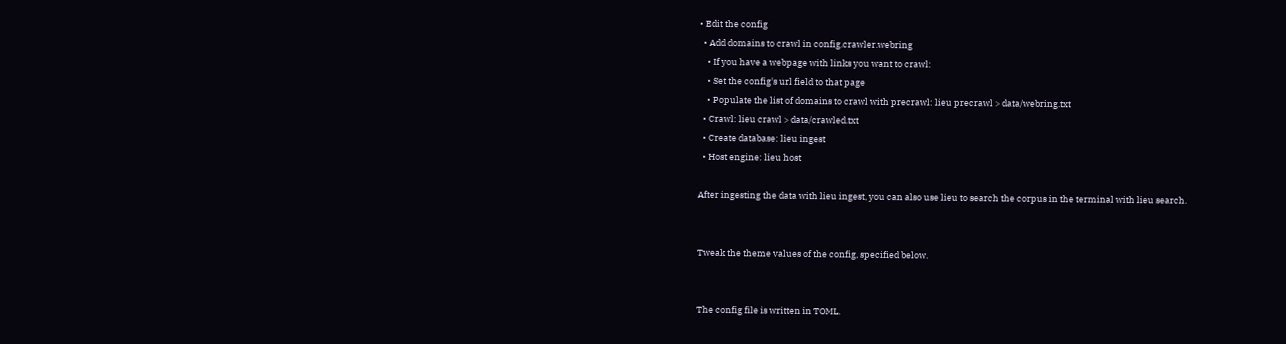• Edit the config
  • Add domains to crawl in config.crawler.webring
    • If you have a webpage with links you want to crawl:
    • Set the config's url field to that page
    • Populate the list of domains to crawl with precrawl: lieu precrawl > data/webring.txt
  • Crawl: lieu crawl > data/crawled.txt
  • Create database: lieu ingest
  • Host engine: lieu host

After ingesting the data with lieu ingest, you can also use lieu to search the corpus in the terminal with lieu search.


Tweak the theme values of the config, specified below.


The config file is written in TOML.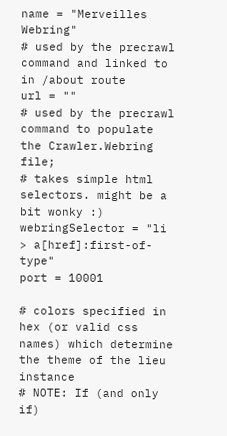name = "Merveilles Webring"
# used by the precrawl command and linked to in /about route
url = ""
# used by the precrawl command to populate the Crawler.Webring file;
# takes simple html selectors. might be a bit wonky :)
webringSelector = "li > a[href]:first-of-type"
port = 10001

# colors specified in hex (or valid css names) which determine the theme of the lieu instance
# NOTE: If (and only if)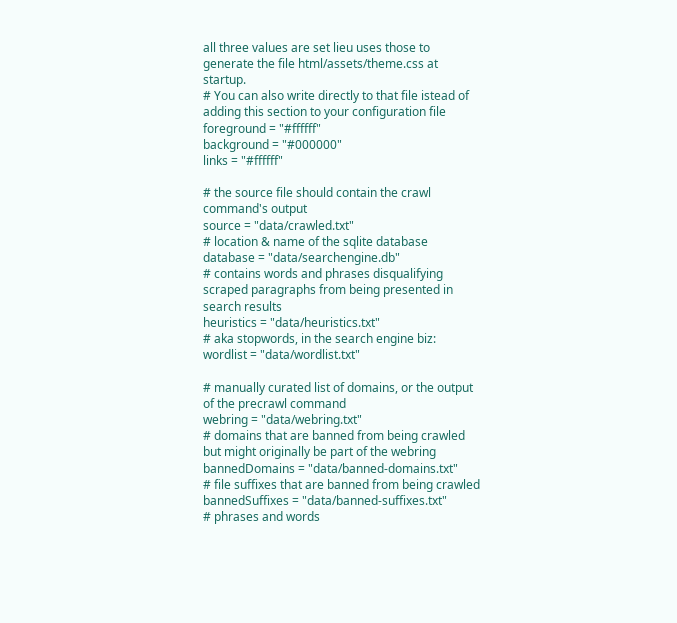all three values are set lieu uses those to generate the file html/assets/theme.css at startup.
# You can also write directly to that file istead of adding this section to your configuration file
foreground = "#ffffff"
background = "#000000"
links = "#ffffff"

# the source file should contain the crawl command's output
source = "data/crawled.txt"
# location & name of the sqlite database
database = "data/searchengine.db"
# contains words and phrases disqualifying scraped paragraphs from being presented in search results
heuristics = "data/heuristics.txt"
# aka stopwords, in the search engine biz:
wordlist = "data/wordlist.txt"

# manually curated list of domains, or the output of the precrawl command
webring = "data/webring.txt"
# domains that are banned from being crawled but might originally be part of the webring
bannedDomains = "data/banned-domains.txt"
# file suffixes that are banned from being crawled
bannedSuffixes = "data/banned-suffixes.txt"
# phrases and words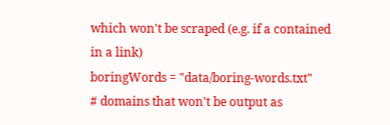which won't be scraped (e.g. if a contained in a link)
boringWords = "data/boring-words.txt"
# domains that won't be output as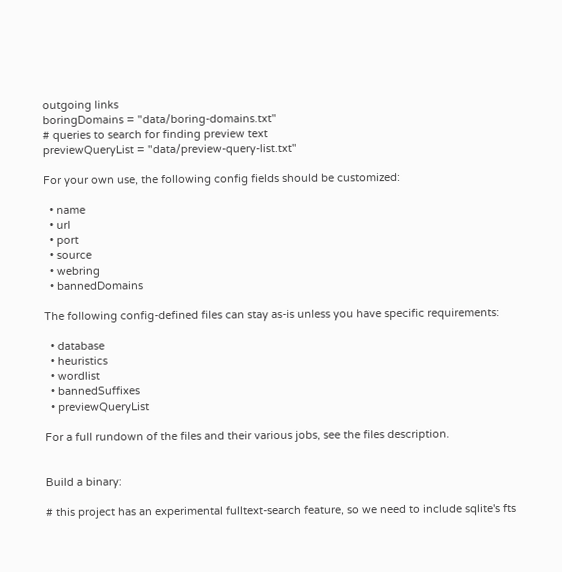outgoing links
boringDomains = "data/boring-domains.txt"
# queries to search for finding preview text
previewQueryList = "data/preview-query-list.txt"

For your own use, the following config fields should be customized:

  • name
  • url
  • port
  • source
  • webring
  • bannedDomains

The following config-defined files can stay as-is unless you have specific requirements:

  • database
  • heuristics
  • wordlist
  • bannedSuffixes
  • previewQueryList

For a full rundown of the files and their various jobs, see the files description.


Build a binary:

# this project has an experimental fulltext-search feature, so we need to include sqlite's fts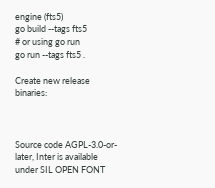engine (fts5)
go build --tags fts5
# or using go run
go run --tags fts5 .

Create new release binaries:



Source code AGPL-3.0-or-later, Inter is available under SIL OPEN FONT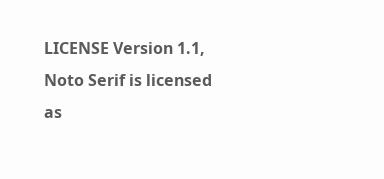LICENSE Version 1.1, Noto Serif is licensed as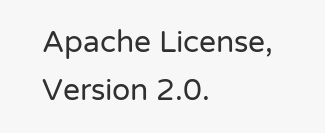Apache License, Version 2.0.